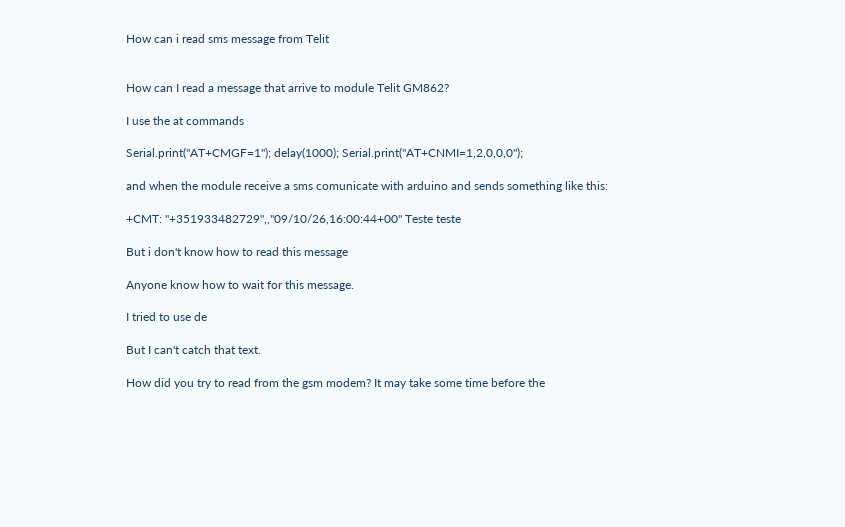How can i read sms message from Telit


How can I read a message that arrive to module Telit GM862?

I use the at commands

Serial.print("AT+CMGF=1"); delay(1000); Serial.print("AT+CNMI=1,2,0,0,0");

and when the module receive a sms comunicate with arduino and sends something like this:

+CMT: "+351933482729",,"09/10/26,16:00:44+00" Teste teste

But i don't know how to read this message

Anyone know how to wait for this message.

I tried to use de

But I can't catch that text.

How did you try to read from the gsm modem? It may take some time before the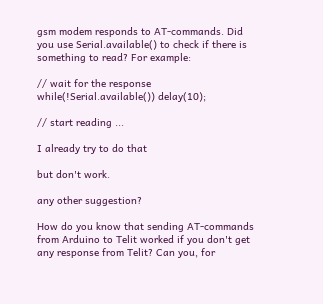gsm modem responds to AT-commands. Did you use Serial.available() to check if there is something to read? For example:

// wait for the response
while(!Serial.available()) delay(10);

// start reading ...

I already try to do that

but don't work.

any other suggestion?

How do you know that sending AT-commands from Arduino to Telit worked if you don't get any response from Telit? Can you, for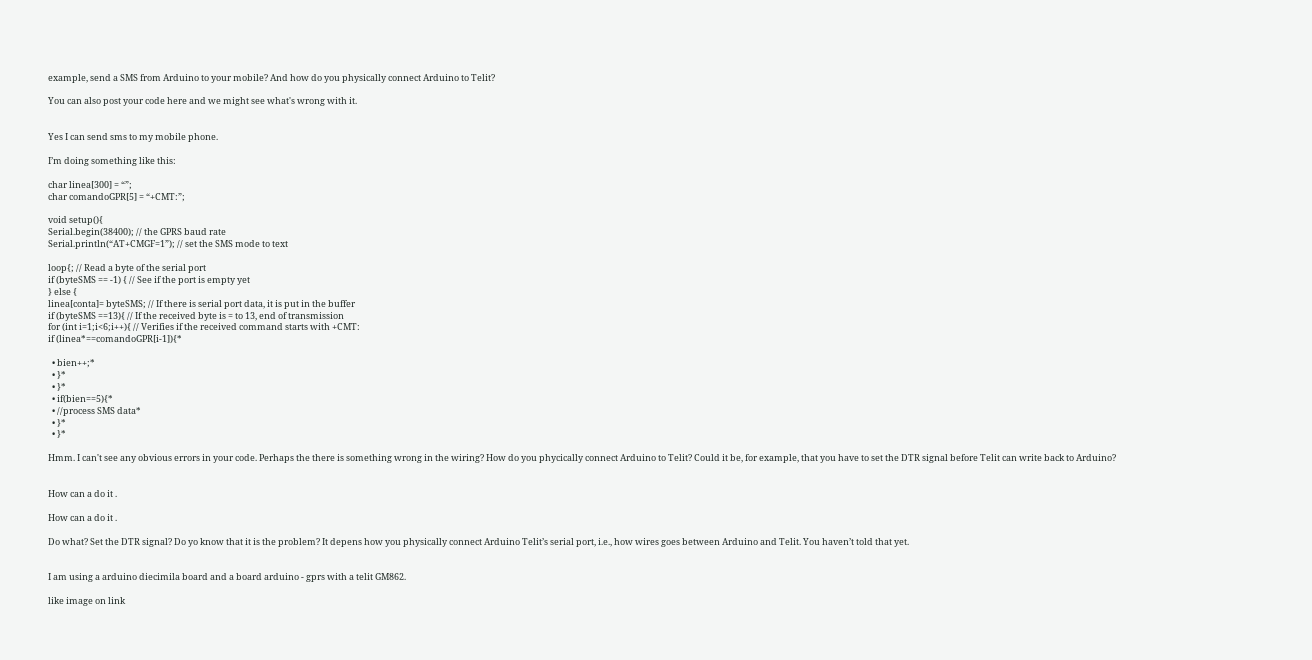example, send a SMS from Arduino to your mobile? And how do you physically connect Arduino to Telit?

You can also post your code here and we might see what's wrong with it.


Yes I can send sms to my mobile phone.

I’m doing something like this:

char linea[300] = “”;
char comandoGPR[5] = “+CMT:”;

void setup(){
Serial.begin(38400); // the GPRS baud rate
Serial.println(“AT+CMGF=1”); // set the SMS mode to text

loop{; // Read a byte of the serial port
if (byteSMS == -1) { // See if the port is empty yet
} else {
linea[conta]= byteSMS; // If there is serial port data, it is put in the buffer
if (byteSMS ==13){ // If the received byte is = to 13, end of transmission
for (int i=1;i<6;i++){ // Verifies if the received command starts with +CMT:
if (linea*==comandoGPR[i-1]){*

  • bien++;*
  • }*
  • }*
  • if(bien==5){*
  • //process SMS data*
  • }*
  • }*

Hmm. I can't see any obvious errors in your code. Perhaps the there is something wrong in the wiring? How do you phycically connect Arduino to Telit? Could it be, for example, that you have to set the DTR signal before Telit can write back to Arduino?


How can a do it .

How can a do it .

Do what? Set the DTR signal? Do yo know that it is the problem? It depens how you physically connect Arduino Telit’s serial port, i.e., how wires goes between Arduino and Telit. You haven’t told that yet.


I am using a arduino diecimila board and a board arduino - gprs with a telit GM862.

like image on link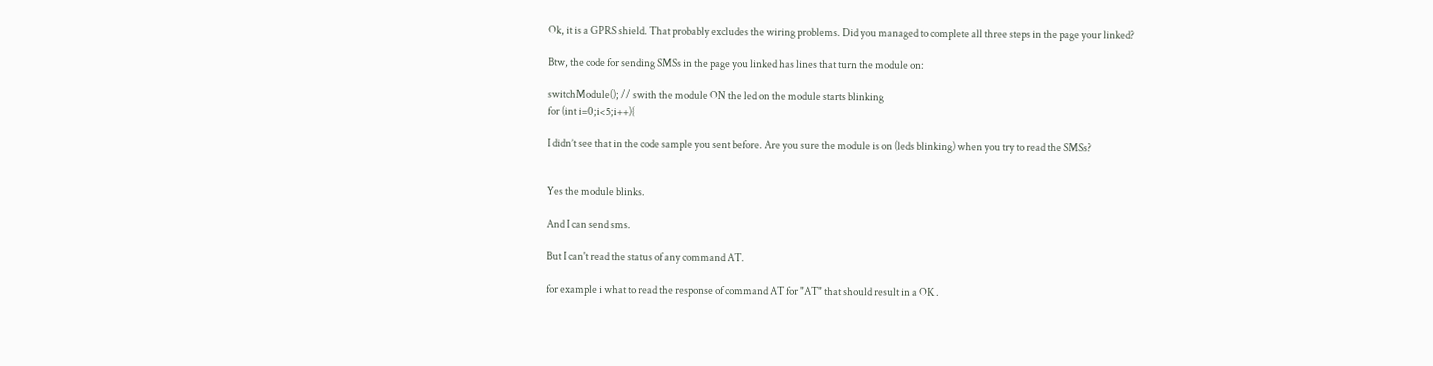Ok, it is a GPRS shield. That probably excludes the wiring problems. Did you managed to complete all three steps in the page your linked?

Btw, the code for sending SMSs in the page you linked has lines that turn the module on:

switchModule(); // swith the module ON the led on the module starts blinking
for (int i=0;i<5;i++){

I didn’t see that in the code sample you sent before. Are you sure the module is on (leds blinking) when you try to read the SMSs?


Yes the module blinks.

And I can send sms.

But I can't read the status of any command AT.

for example i what to read the response of command AT for "AT" that should result in a OK .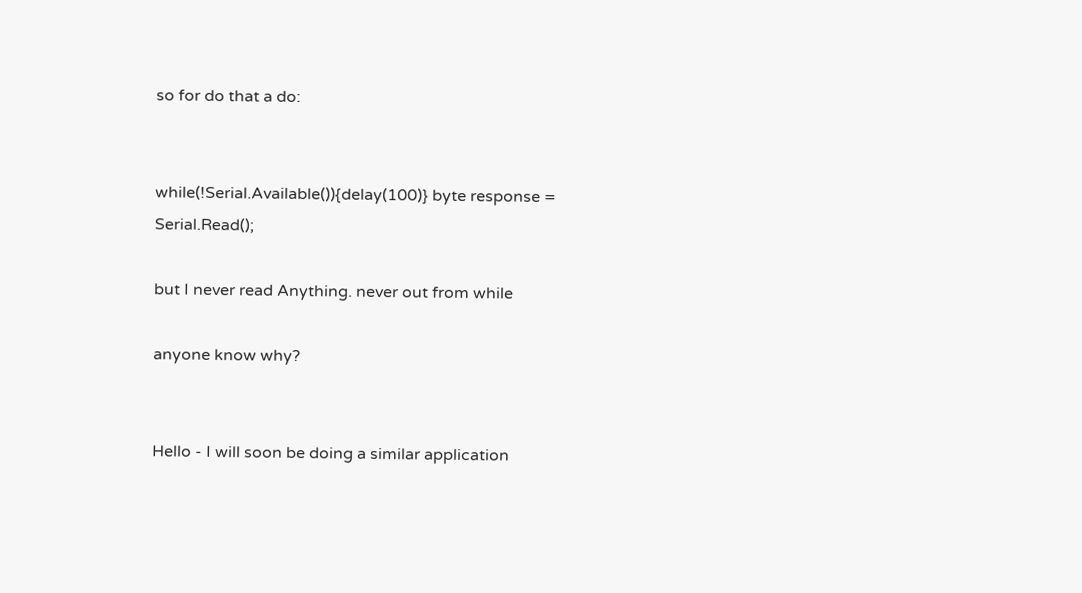so for do that a do:


while(!Serial.Available()){delay(100)} byte response = Serial.Read();

but I never read Anything. never out from while

anyone know why?


Hello - I will soon be doing a similar application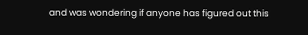and was wondering if anyone has figured out this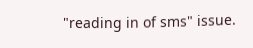"reading in of sms" issue.